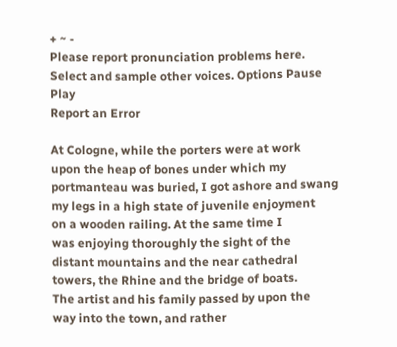+ ~ -
Please report pronunciation problems here. Select and sample other voices. Options Pause Play
Report an Error

At Cologne, while the porters were at work
upon the heap of bones under which my
portmanteau was buried, I got ashore and swang
my legs in a high state of juvenile enjoyment
on a wooden railing. At the same time I
was enjoying thoroughly the sight of the
distant mountains and the near cathedral
towers, the Rhine and the bridge of boats.
The artist and his family passed by upon the
way into the town, and rather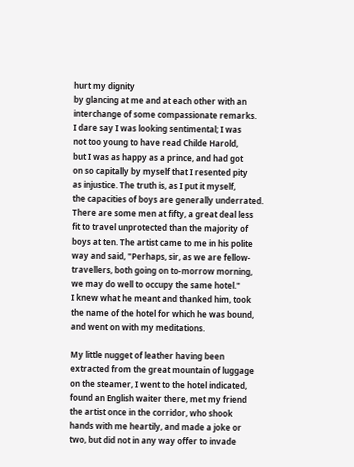hurt my dignity
by glancing at me and at each other with an
interchange of some compassionate remarks.
I dare say I was looking sentimental; I was
not too young to have read Childe Harold,
but I was as happy as a prince, and had got
on so capitally by myself that I resented pity
as injustice. The truth is, as I put it myself,
the capacities of boys are generally underrated.
There are some men at fifty, a great deal less
fit to travel unprotected than the majority of
boys at ten. The artist came to me in his polite
way and said, "Perhaps, sir, as we are fellow-
travellers, both going on to-morrow morning,
we may do well to occupy the same hotel."
I knew what he meant and thanked him, took
the name of the hotel for which he was bound,
and went on with my meditations.

My little nugget of leather having been
extracted from the great mountain of luggage
on the steamer, I went to the hotel indicated,
found an English waiter there, met my friend
the artist once in the corridor, who shook
hands with me heartily, and made a joke or
two, but did not in any way offer to invade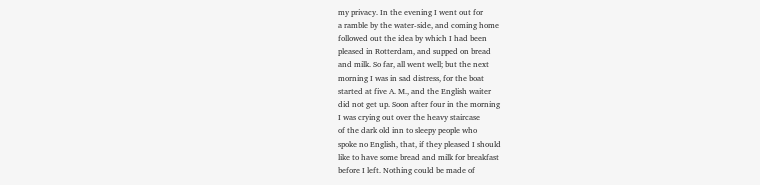my privacy. In the evening I went out for
a ramble by the water-side, and coming home
followed out the idea by which I had been
pleased in Rotterdam, and supped on bread
and milk. So far, all went well; but the next
morning I was in sad distress, for the boat
started at five A. M., and the English waiter
did not get up. Soon after four in the morning
I was crying out over the heavy staircase
of the dark old inn to sleepy people who
spoke no English, that, if they pleased I should
like to have some bread and milk for breakfast
before I left. Nothing could be made of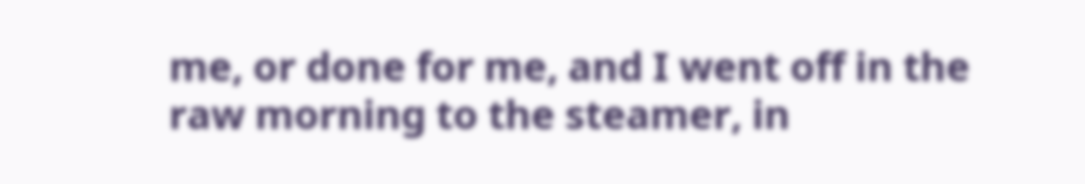me, or done for me, and I went off in the
raw morning to the steamer, in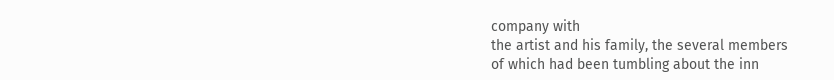company with
the artist and his family, the several members
of which had been tumbling about the inn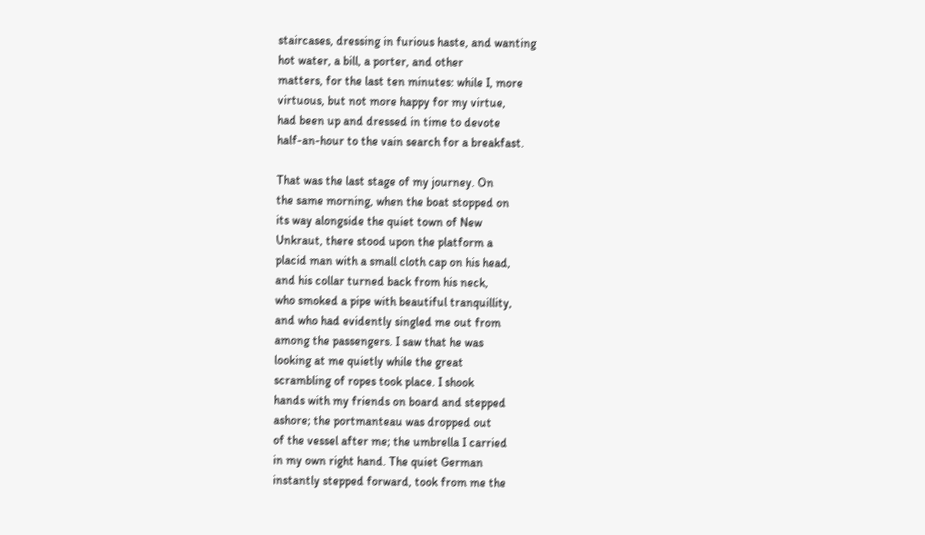staircases, dressing in furious haste, and wanting
hot water, a bill, a porter, and other
matters, for the last ten minutes: while I, more
virtuous, but not more happy for my virtue,
had been up and dressed in time to devote
half-an-hour to the vain search for a breakfast.

That was the last stage of my journey. On
the same morning, when the boat stopped on
its way alongside the quiet town of New
Unkraut, there stood upon the platform a
placid man with a small cloth cap on his head,
and his collar turned back from his neck,
who smoked a pipe with beautiful tranquillity,
and who had evidently singled me out from
among the passengers. I saw that he was
looking at me quietly while the great
scrambling of ropes took place. I shook
hands with my friends on board and stepped
ashore; the portmanteau was dropped out
of the vessel after me; the umbrella I carried
in my own right hand. The quiet German
instantly stepped forward, took from me the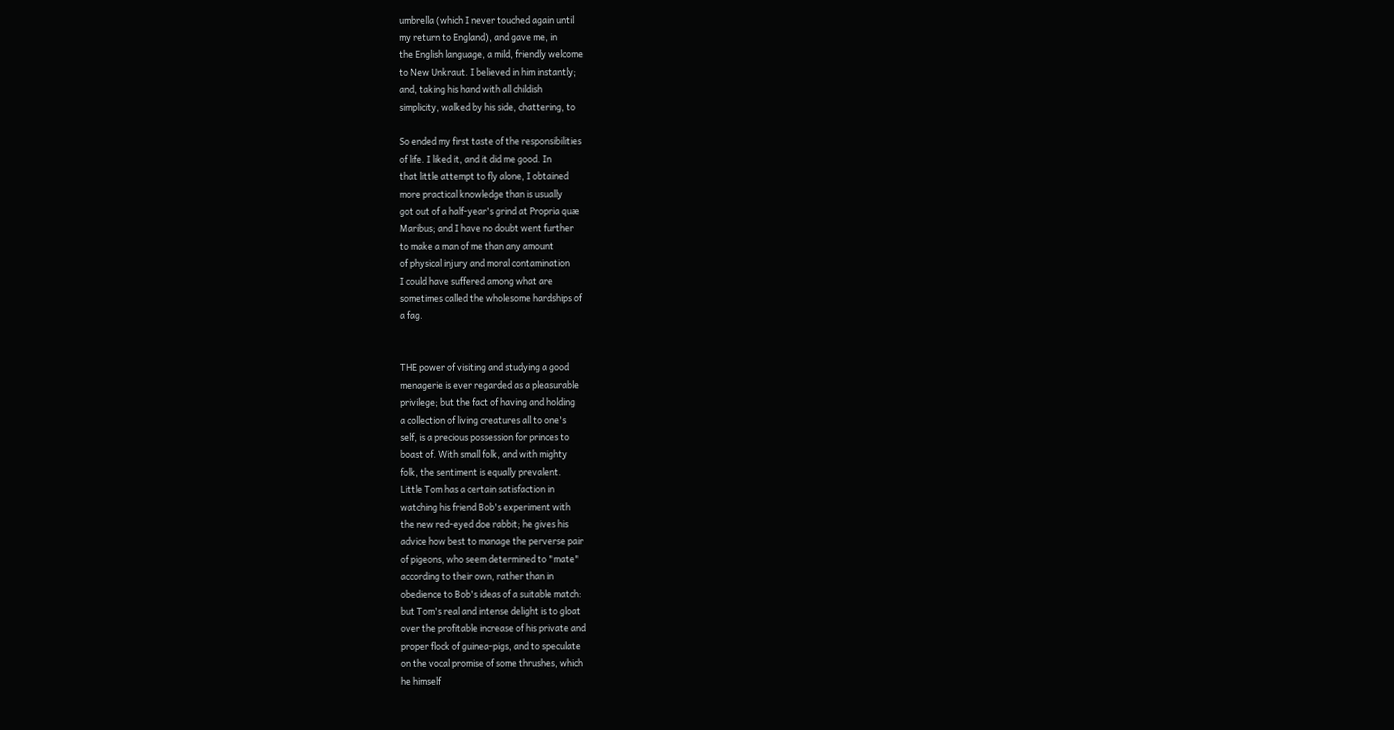umbrella (which I never touched again until
my return to England), and gave me, in
the English language, a mild, friendly welcome
to New Unkraut. I believed in him instantly;
and, taking his hand with all childish
simplicity, walked by his side, chattering, to

So ended my first taste of the responsibilities
of life. I liked it, and it did me good. In
that little attempt to fly alone, I obtained
more practical knowledge than is usually
got out of a half-year's grind at Propria quæ
Maribus; and I have no doubt went further
to make a man of me than any amount
of physical injury and moral contamination
I could have suffered among what are
sometimes called the wholesome hardships of
a fag.


THE power of visiting and studying a good
menagerie is ever regarded as a pleasurable
privilege; but the fact of having and holding
a collection of living creatures all to one's
self, is a precious possession for princes to
boast of. With small folk, and with mighty
folk, the sentiment is equally prevalent.
Little Tom has a certain satisfaction in
watching his friend Bob's experiment with
the new red-eyed doe rabbit; he gives his
advice how best to manage the perverse pair
of pigeons, who seem determined to "mate"
according to their own, rather than in
obedience to Bob's ideas of a suitable match:
but Tom's real and intense delight is to gloat
over the profitable increase of his private and
proper flock of guinea-pigs, and to speculate
on the vocal promise of some thrushes, which
he himself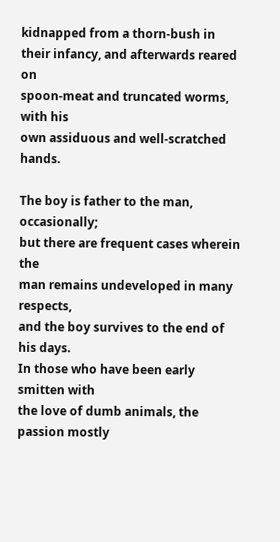kidnapped from a thorn-bush in
their infancy, and afterwards reared on
spoon-meat and truncated worms, with his
own assiduous and well-scratched hands.

The boy is father to the man, occasionally;
but there are frequent cases wherein the
man remains undeveloped in many respects,
and the boy survives to the end of his days.
In those who have been early smitten with
the love of dumb animals, the passion mostly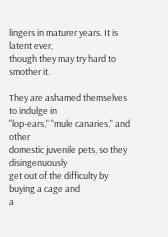lingers in maturer years. It is latent ever,
though they may try hard to smother it.

They are ashamed themselves to indulge in
"lop-ears," "mule canaries," and other
domestic juvenile pets, so they disingenuously
get out of the difficulty by buying a cage and
a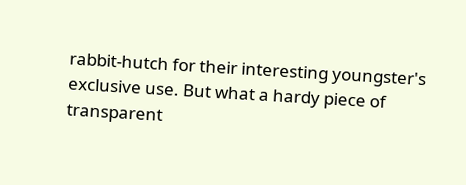rabbit-hutch for their interesting youngster's
exclusive use. But what a hardy piece of
transparent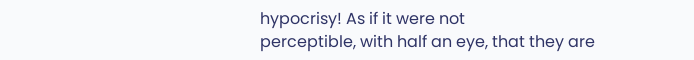hypocrisy! As if it were not
perceptible, with half an eye, that they are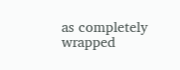as completely wrapped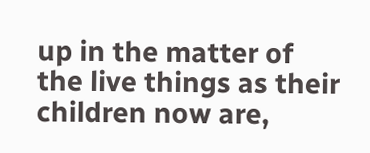up in the matter of
the live things as their children now are,